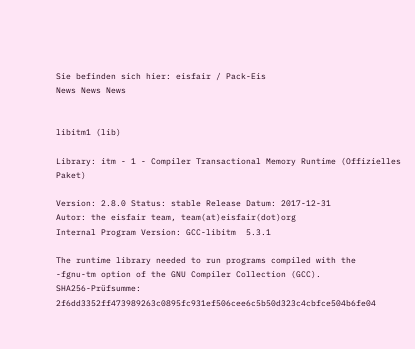Sie befinden sich hier: eisfair / Pack-Eis
News News News


libitm1 (lib)

Library: itm - 1 - Compiler Transactional Memory Runtime (Offizielles Paket)

Version: 2.8.0 Status: stable Release Datum: 2017-12-31
Autor: the eisfair team, team(at)eisfair(dot)org
Internal Program Version: GCC-libitm  5.3.1

The runtime library needed to run programs compiled with the
-fgnu-tm option of the GNU Compiler Collection (GCC).
SHA256-Prüfsumme: 2f6dd3352ff473989263c0895fc931ef506cee6c5b50d323c4cbfce504b6fe04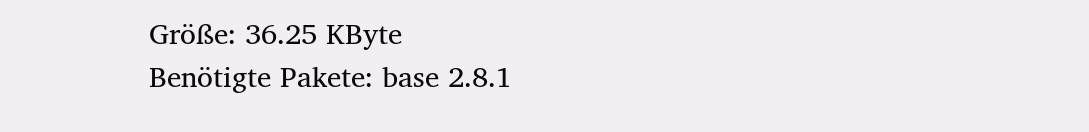Größe: 36.25 KByte
Benötigte Pakete: base 2.8.1